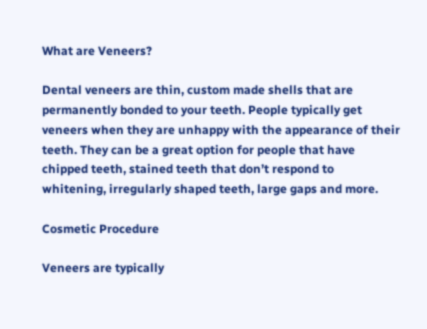What are Veneers?

Dental veneers are thin, custom made shells that are permanently bonded to your teeth. People typically get veneers when they are unhappy with the appearance of their teeth. They can be a great option for people that have chipped teeth, stained teeth that don’t respond to whitening, irregularly shaped teeth, large gaps and more.

Cosmetic Procedure

Veneers are typically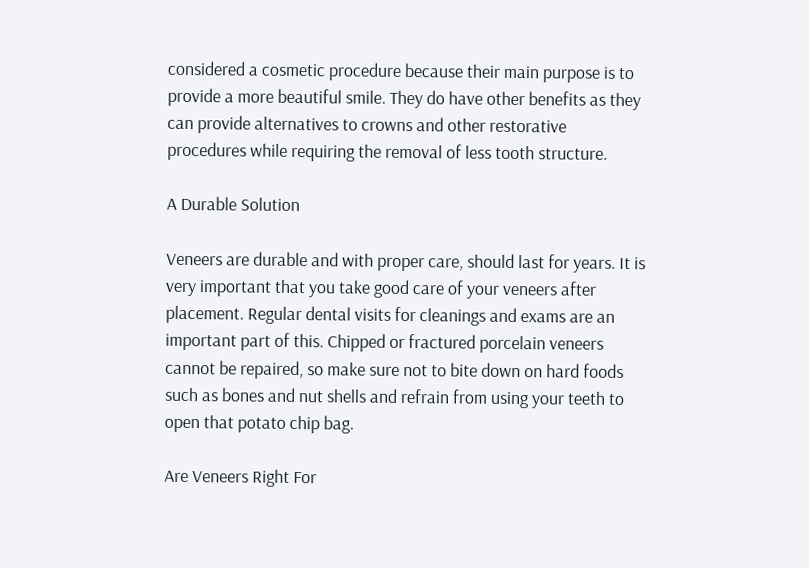considered a cosmetic procedure because their main purpose is to provide a more beautiful smile. They do have other benefits as they can provide alternatives to crowns and other restorative procedures while requiring the removal of less tooth structure.

A Durable Solution

Veneers are durable and with proper care, should last for years. It is very important that you take good care of your veneers after placement. Regular dental visits for cleanings and exams are an important part of this. Chipped or fractured porcelain veneers cannot be repaired, so make sure not to bite down on hard foods such as bones and nut shells and refrain from using your teeth to open that potato chip bag.

Are Veneers Right For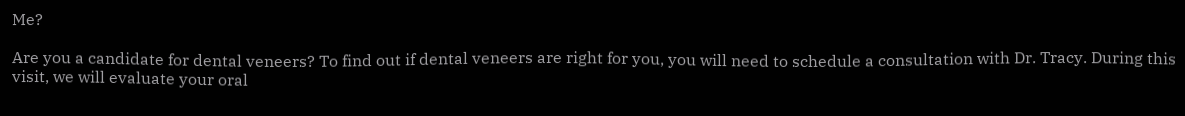Me?

Are you a candidate for dental veneers? To find out if dental veneers are right for you, you will need to schedule a consultation with Dr. Tracy. During this visit, we will evaluate your oral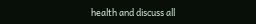health and discuss all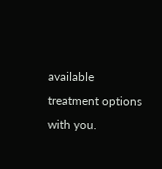available treatment options with you.